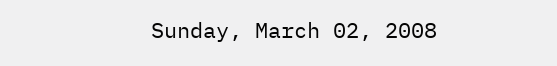Sunday, March 02, 2008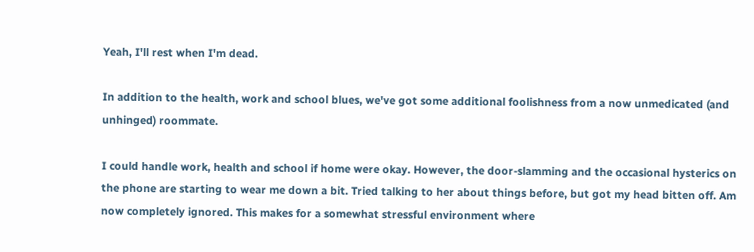Yeah, I'll rest when I'm dead.

In addition to the health, work and school blues, we've got some additional foolishness from a now unmedicated (and unhinged) roommate.

I could handle work, health and school if home were okay. However, the door-slamming and the occasional hysterics on the phone are starting to wear me down a bit. Tried talking to her about things before, but got my head bitten off. Am now completely ignored. This makes for a somewhat stressful environment where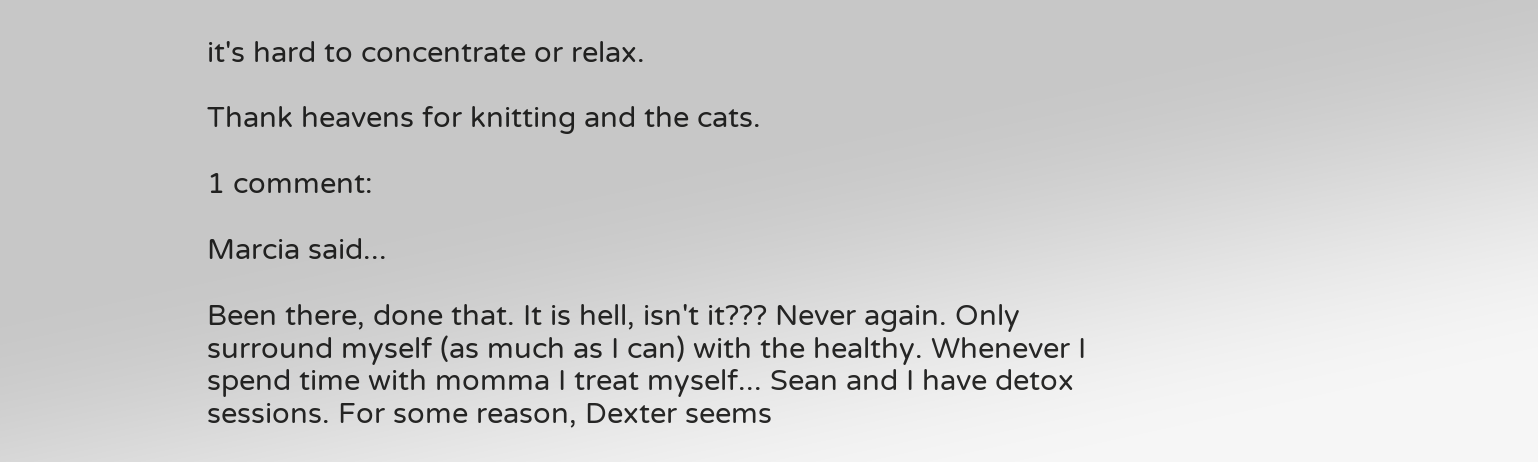it's hard to concentrate or relax.

Thank heavens for knitting and the cats.

1 comment:

Marcia said...

Been there, done that. It is hell, isn't it??? Never again. Only surround myself (as much as I can) with the healthy. Whenever I spend time with momma I treat myself... Sean and I have detox sessions. For some reason, Dexter seems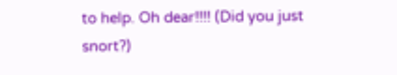to help. Oh dear!!!! (Did you just snort?)